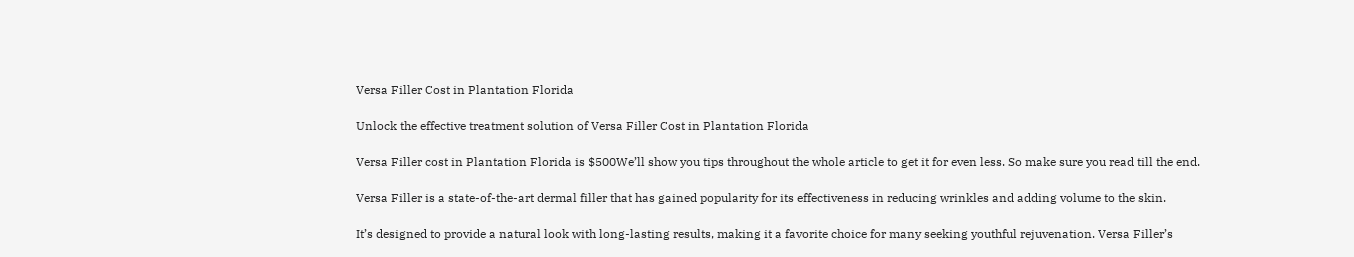Versa Filler Cost in Plantation Florida

Unlock the effective treatment solution of Versa Filler Cost in Plantation Florida

Versa Filler cost in Plantation Florida is $500We’ll show you tips throughout the whole article to get it for even less. So make sure you read till the end.

Versa Filler is a state-of-the-art dermal filler that has gained popularity for its effectiveness in reducing wrinkles and adding volume to the skin.

It’s designed to provide a natural look with long-lasting results, making it a favorite choice for many seeking youthful rejuvenation. Versa Filler’s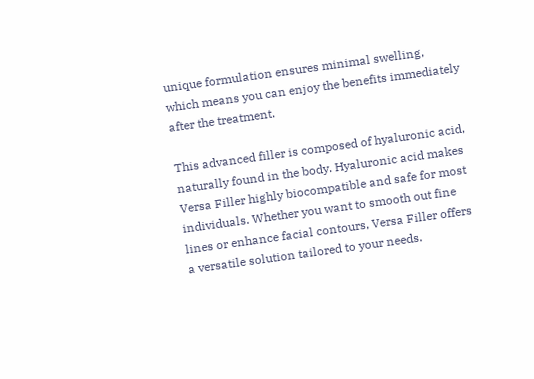unique formulation ensures minimal swelling, which means you can enjoy the benefits immediately after the treatment.

This advanced filler is composed of hyaluronic acid, naturally found in the body. Hyaluronic acid makes Versa Filler highly biocompatible and safe for most individuals. Whether you want to smooth out fine lines or enhance facial contours, Versa Filler offers a versatile solution tailored to your needs.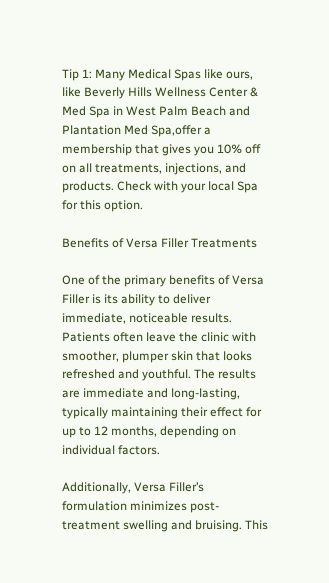Tip 1: Many Medical Spas like ours, like Beverly Hills Wellness Center & Med Spa in West Palm Beach and Plantation Med Spa,offer a membership that gives you 10% off on all treatments, injections, and products. Check with your local Spa for this option.

Benefits of Versa Filler Treatments

One of the primary benefits of Versa Filler is its ability to deliver immediate, noticeable results. Patients often leave the clinic with smoother, plumper skin that looks refreshed and youthful. The results are immediate and long-lasting, typically maintaining their effect for up to 12 months, depending on individual factors.

Additionally, Versa Filler’s formulation minimizes post-treatment swelling and bruising. This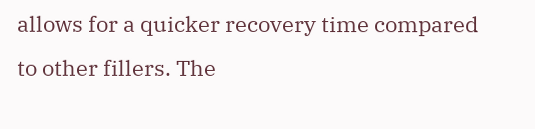allows for a quicker recovery time compared to other fillers. The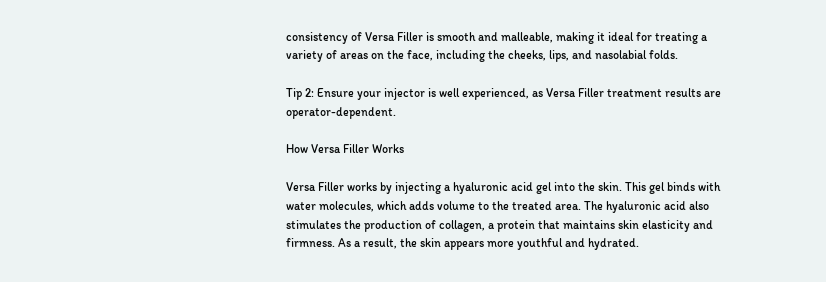consistency of Versa Filler is smooth and malleable, making it ideal for treating a variety of areas on the face, including the cheeks, lips, and nasolabial folds.

Tip 2: Ensure your injector is well experienced, as Versa Filler treatment results are operator-dependent.

How Versa Filler Works

Versa Filler works by injecting a hyaluronic acid gel into the skin. This gel binds with water molecules, which adds volume to the treated area. The hyaluronic acid also stimulates the production of collagen, a protein that maintains skin elasticity and firmness. As a result, the skin appears more youthful and hydrated.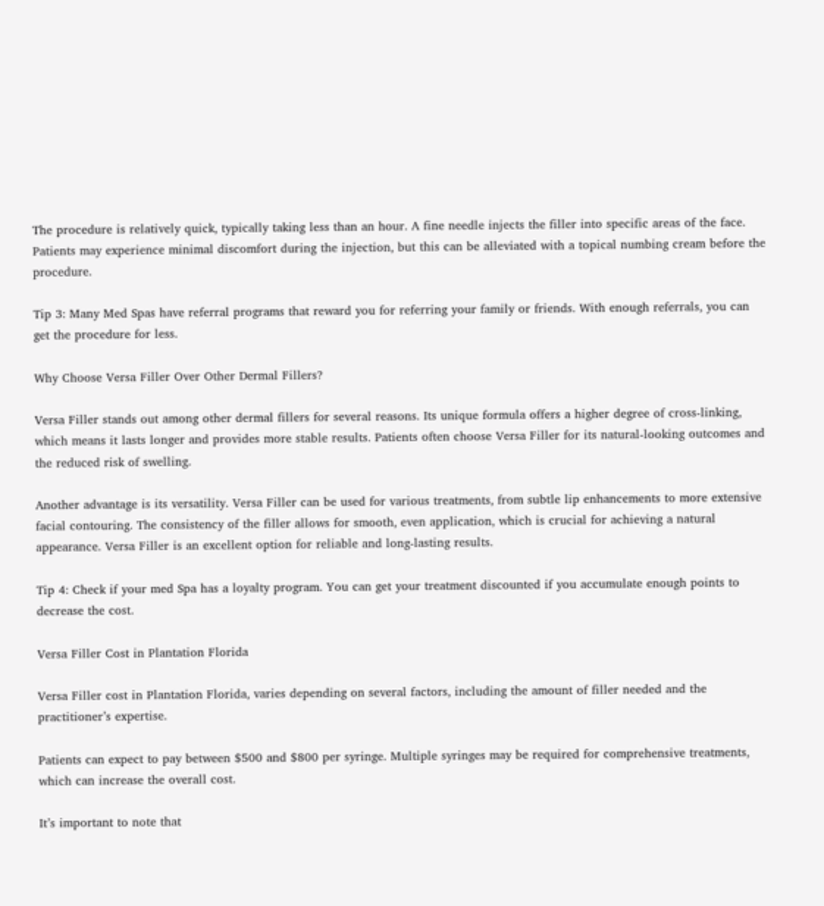The procedure is relatively quick, typically taking less than an hour. A fine needle injects the filler into specific areas of the face. Patients may experience minimal discomfort during the injection, but this can be alleviated with a topical numbing cream before the procedure.

Tip 3: Many Med Spas have referral programs that reward you for referring your family or friends. With enough referrals, you can get the procedure for less.

Why Choose Versa Filler Over Other Dermal Fillers?

Versa Filler stands out among other dermal fillers for several reasons. Its unique formula offers a higher degree of cross-linking, which means it lasts longer and provides more stable results. Patients often choose Versa Filler for its natural-looking outcomes and the reduced risk of swelling.

Another advantage is its versatility. Versa Filler can be used for various treatments, from subtle lip enhancements to more extensive facial contouring. The consistency of the filler allows for smooth, even application, which is crucial for achieving a natural appearance. Versa Filler is an excellent option for reliable and long-lasting results.

Tip 4: Check if your med Spa has a loyalty program. You can get your treatment discounted if you accumulate enough points to decrease the cost.

Versa Filler Cost in Plantation Florida

Versa Filler cost in Plantation Florida, varies depending on several factors, including the amount of filler needed and the practitioner’s expertise.

Patients can expect to pay between $500 and $800 per syringe. Multiple syringes may be required for comprehensive treatments, which can increase the overall cost.

It’s important to note that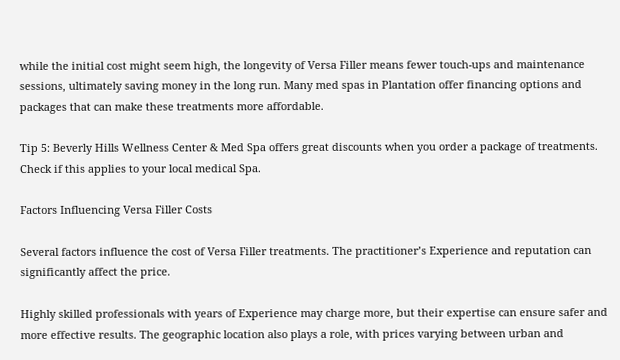while the initial cost might seem high, the longevity of Versa Filler means fewer touch-ups and maintenance sessions, ultimately saving money in the long run. Many med spas in Plantation offer financing options and packages that can make these treatments more affordable.

Tip 5: Beverly Hills Wellness Center & Med Spa offers great discounts when you order a package of treatments. Check if this applies to your local medical Spa.

Factors Influencing Versa Filler Costs

Several factors influence the cost of Versa Filler treatments. The practitioner’s Experience and reputation can significantly affect the price.

Highly skilled professionals with years of Experience may charge more, but their expertise can ensure safer and more effective results. The geographic location also plays a role, with prices varying between urban and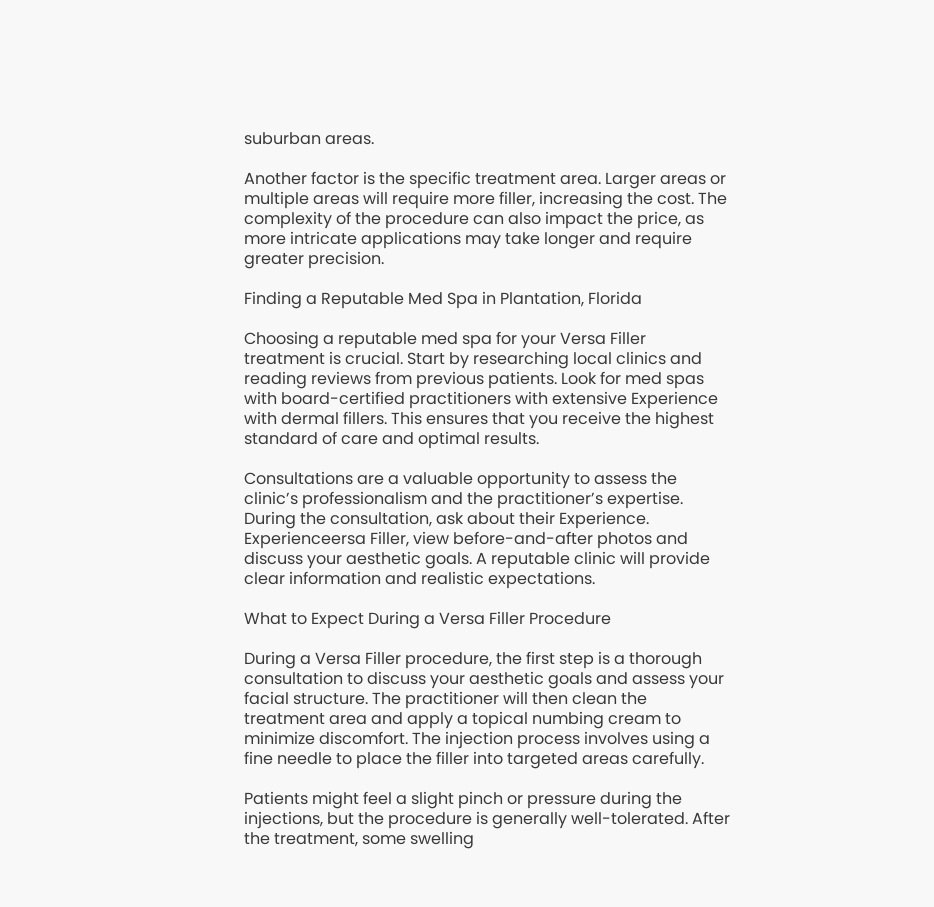suburban areas.

Another factor is the specific treatment area. Larger areas or multiple areas will require more filler, increasing the cost. The complexity of the procedure can also impact the price, as more intricate applications may take longer and require greater precision.

Finding a Reputable Med Spa in Plantation, Florida

Choosing a reputable med spa for your Versa Filler treatment is crucial. Start by researching local clinics and reading reviews from previous patients. Look for med spas with board-certified practitioners with extensive Experience with dermal fillers. This ensures that you receive the highest standard of care and optimal results.

Consultations are a valuable opportunity to assess the clinic’s professionalism and the practitioner’s expertise. During the consultation, ask about their Experience. Experienceersa Filler, view before-and-after photos and discuss your aesthetic goals. A reputable clinic will provide clear information and realistic expectations.

What to Expect During a Versa Filler Procedure

During a Versa Filler procedure, the first step is a thorough consultation to discuss your aesthetic goals and assess your facial structure. The practitioner will then clean the treatment area and apply a topical numbing cream to minimize discomfort. The injection process involves using a fine needle to place the filler into targeted areas carefully.

Patients might feel a slight pinch or pressure during the injections, but the procedure is generally well-tolerated. After the treatment, some swelling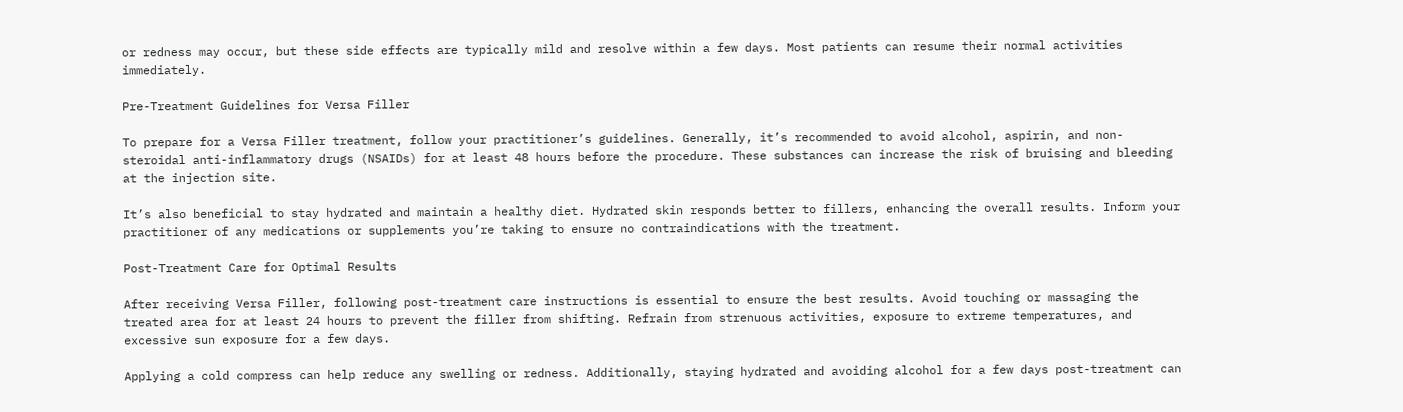or redness may occur, but these side effects are typically mild and resolve within a few days. Most patients can resume their normal activities immediately.

Pre-Treatment Guidelines for Versa Filler

To prepare for a Versa Filler treatment, follow your practitioner’s guidelines. Generally, it’s recommended to avoid alcohol, aspirin, and non-steroidal anti-inflammatory drugs (NSAIDs) for at least 48 hours before the procedure. These substances can increase the risk of bruising and bleeding at the injection site.

It’s also beneficial to stay hydrated and maintain a healthy diet. Hydrated skin responds better to fillers, enhancing the overall results. Inform your practitioner of any medications or supplements you’re taking to ensure no contraindications with the treatment.

Post-Treatment Care for Optimal Results

After receiving Versa Filler, following post-treatment care instructions is essential to ensure the best results. Avoid touching or massaging the treated area for at least 24 hours to prevent the filler from shifting. Refrain from strenuous activities, exposure to extreme temperatures, and excessive sun exposure for a few days.

Applying a cold compress can help reduce any swelling or redness. Additionally, staying hydrated and avoiding alcohol for a few days post-treatment can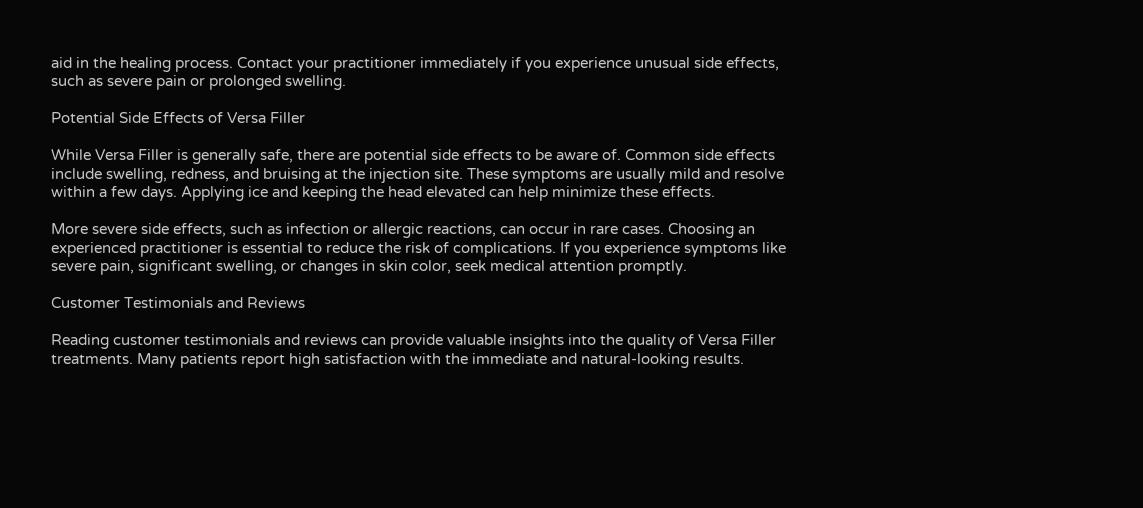aid in the healing process. Contact your practitioner immediately if you experience unusual side effects, such as severe pain or prolonged swelling.

Potential Side Effects of Versa Filler

While Versa Filler is generally safe, there are potential side effects to be aware of. Common side effects include swelling, redness, and bruising at the injection site. These symptoms are usually mild and resolve within a few days. Applying ice and keeping the head elevated can help minimize these effects.

More severe side effects, such as infection or allergic reactions, can occur in rare cases. Choosing an experienced practitioner is essential to reduce the risk of complications. If you experience symptoms like severe pain, significant swelling, or changes in skin color, seek medical attention promptly.

Customer Testimonials and Reviews

Reading customer testimonials and reviews can provide valuable insights into the quality of Versa Filler treatments. Many patients report high satisfaction with the immediate and natural-looking results.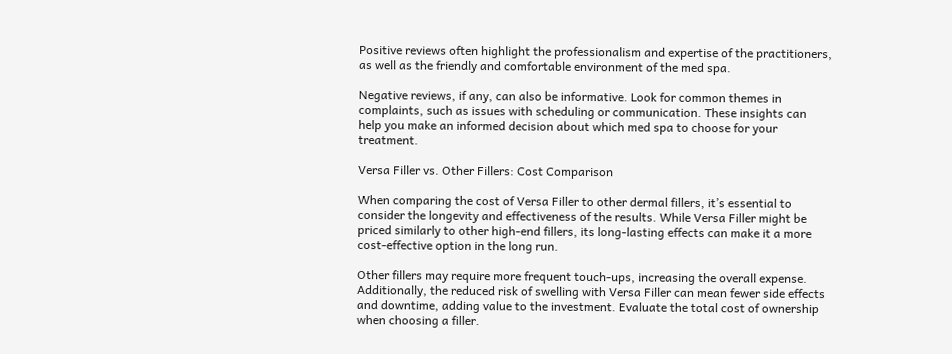Positive reviews often highlight the professionalism and expertise of the practitioners, as well as the friendly and comfortable environment of the med spa.

Negative reviews, if any, can also be informative. Look for common themes in complaints, such as issues with scheduling or communication. These insights can help you make an informed decision about which med spa to choose for your treatment.

Versa Filler vs. Other Fillers: Cost Comparison

When comparing the cost of Versa Filler to other dermal fillers, it’s essential to consider the longevity and effectiveness of the results. While Versa Filler might be priced similarly to other high-end fillers, its long-lasting effects can make it a more cost-effective option in the long run.

Other fillers may require more frequent touch-ups, increasing the overall expense. Additionally, the reduced risk of swelling with Versa Filler can mean fewer side effects and downtime, adding value to the investment. Evaluate the total cost of ownership when choosing a filler.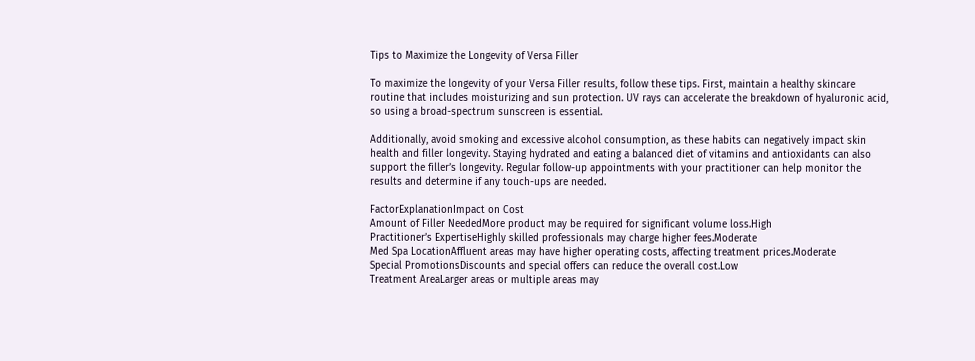Tips to Maximize the Longevity of Versa Filler

To maximize the longevity of your Versa Filler results, follow these tips. First, maintain a healthy skincare routine that includes moisturizing and sun protection. UV rays can accelerate the breakdown of hyaluronic acid, so using a broad-spectrum sunscreen is essential.

Additionally, avoid smoking and excessive alcohol consumption, as these habits can negatively impact skin health and filler longevity. Staying hydrated and eating a balanced diet of vitamins and antioxidants can also support the filler’s longevity. Regular follow-up appointments with your practitioner can help monitor the results and determine if any touch-ups are needed.

FactorExplanationImpact on Cost
Amount of Filler NeededMore product may be required for significant volume loss.High
Practitioner’s ExpertiseHighly skilled professionals may charge higher fees.Moderate
Med Spa LocationAffluent areas may have higher operating costs, affecting treatment prices.Moderate
Special PromotionsDiscounts and special offers can reduce the overall cost.Low
Treatment AreaLarger areas or multiple areas may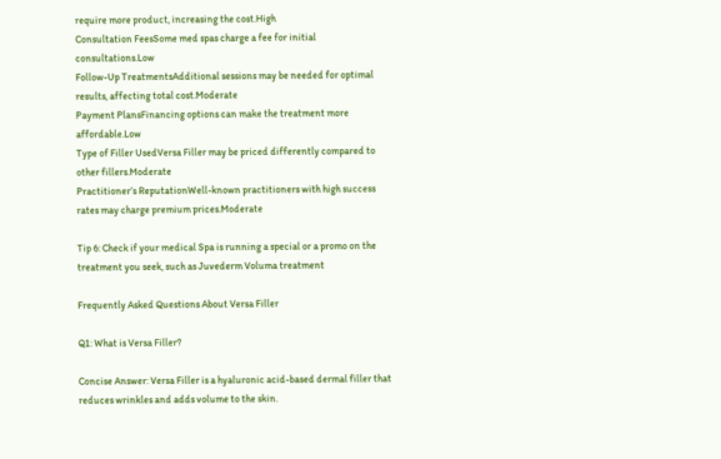require more product, increasing the cost.High
Consultation FeesSome med spas charge a fee for initial consultations.Low
Follow-Up TreatmentsAdditional sessions may be needed for optimal results, affecting total cost.Moderate
Payment PlansFinancing options can make the treatment more affordable.Low
Type of Filler UsedVersa Filler may be priced differently compared to other fillers.Moderate
Practitioner’s ReputationWell-known practitioners with high success rates may charge premium prices.Moderate

Tip 6: Check if your medical Spa is running a special or a promo on the treatment you seek, such as Juvederm Voluma treatment

Frequently Asked Questions About Versa Filler

Q1: What is Versa Filler?

Concise Answer: Versa Filler is a hyaluronic acid-based dermal filler that reduces wrinkles and adds volume to the skin.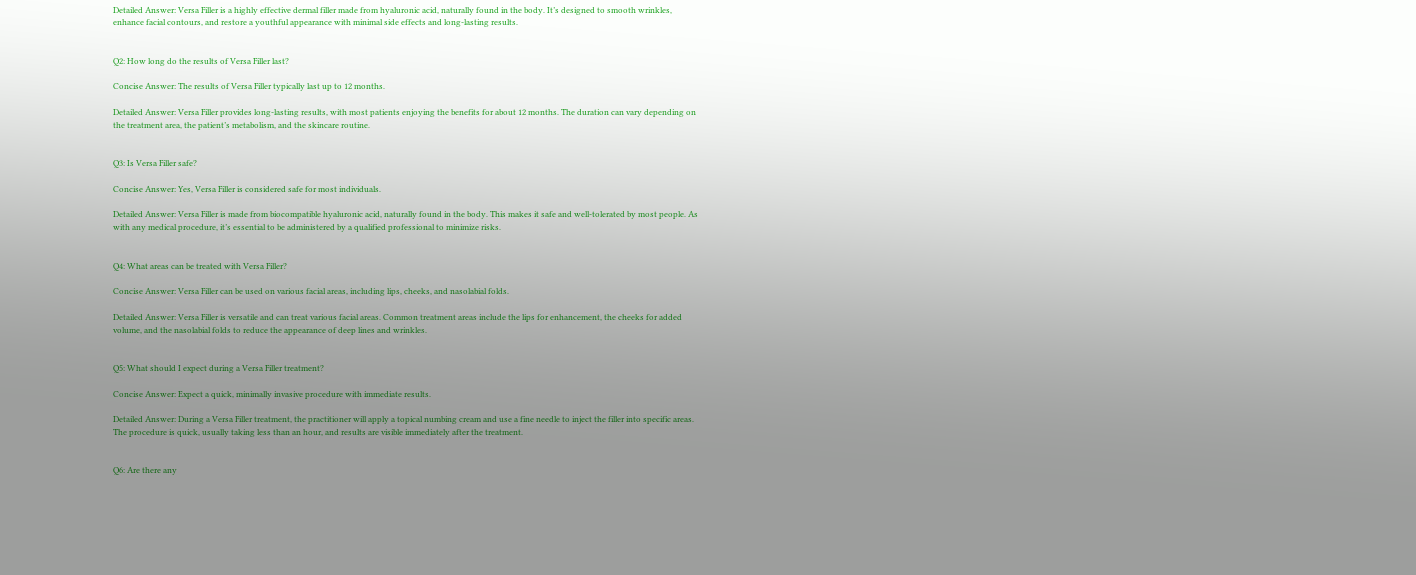Detailed Answer: Versa Filler is a highly effective dermal filler made from hyaluronic acid, naturally found in the body. It’s designed to smooth wrinkles, enhance facial contours, and restore a youthful appearance with minimal side effects and long-lasting results.


Q2: How long do the results of Versa Filler last?

Concise Answer: The results of Versa Filler typically last up to 12 months.

Detailed Answer: Versa Filler provides long-lasting results, with most patients enjoying the benefits for about 12 months. The duration can vary depending on the treatment area, the patient’s metabolism, and the skincare routine.


Q3: Is Versa Filler safe?

Concise Answer: Yes, Versa Filler is considered safe for most individuals.

Detailed Answer: Versa Filler is made from biocompatible hyaluronic acid, naturally found in the body. This makes it safe and well-tolerated by most people. As with any medical procedure, it’s essential to be administered by a qualified professional to minimize risks.


Q4: What areas can be treated with Versa Filler?

Concise Answer: Versa Filler can be used on various facial areas, including lips, cheeks, and nasolabial folds.

Detailed Answer: Versa Filler is versatile and can treat various facial areas. Common treatment areas include the lips for enhancement, the cheeks for added volume, and the nasolabial folds to reduce the appearance of deep lines and wrinkles.


Q5: What should I expect during a Versa Filler treatment?

Concise Answer: Expect a quick, minimally invasive procedure with immediate results.

Detailed Answer: During a Versa Filler treatment, the practitioner will apply a topical numbing cream and use a fine needle to inject the filler into specific areas. The procedure is quick, usually taking less than an hour, and results are visible immediately after the treatment.


Q6: Are there any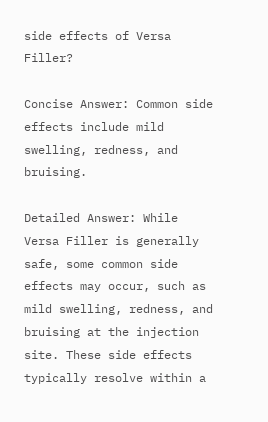side effects of Versa Filler?

Concise Answer: Common side effects include mild swelling, redness, and bruising.

Detailed Answer: While Versa Filler is generally safe, some common side effects may occur, such as mild swelling, redness, and bruising at the injection site. These side effects typically resolve within a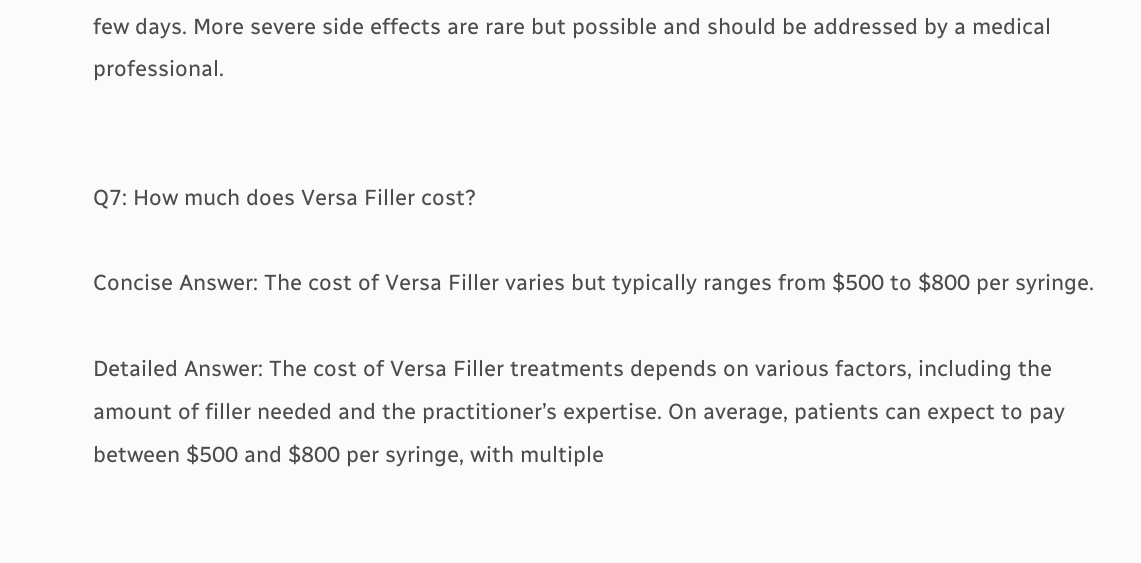few days. More severe side effects are rare but possible and should be addressed by a medical professional.


Q7: How much does Versa Filler cost?

Concise Answer: The cost of Versa Filler varies but typically ranges from $500 to $800 per syringe.

Detailed Answer: The cost of Versa Filler treatments depends on various factors, including the amount of filler needed and the practitioner’s expertise. On average, patients can expect to pay between $500 and $800 per syringe, with multiple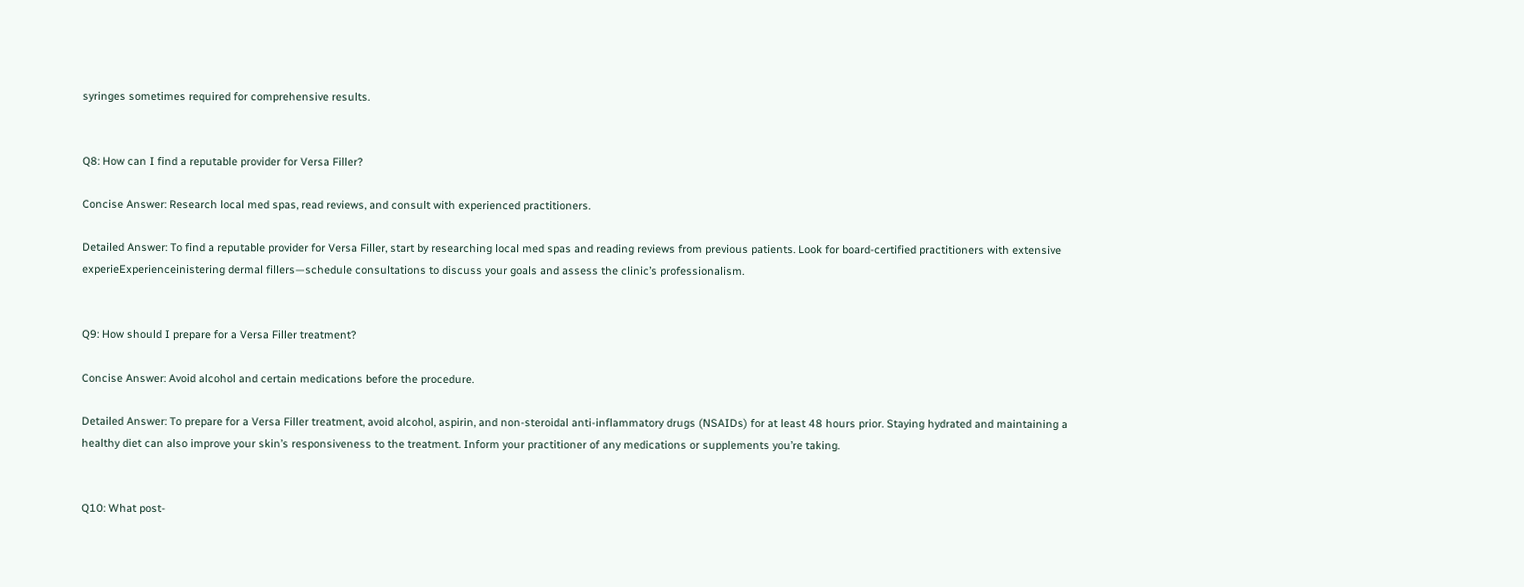syringes sometimes required for comprehensive results.


Q8: How can I find a reputable provider for Versa Filler?

Concise Answer: Research local med spas, read reviews, and consult with experienced practitioners.

Detailed Answer: To find a reputable provider for Versa Filler, start by researching local med spas and reading reviews from previous patients. Look for board-certified practitioners with extensive experieExperienceinistering dermal fillers—schedule consultations to discuss your goals and assess the clinic’s professionalism.


Q9: How should I prepare for a Versa Filler treatment?

Concise Answer: Avoid alcohol and certain medications before the procedure.

Detailed Answer: To prepare for a Versa Filler treatment, avoid alcohol, aspirin, and non-steroidal anti-inflammatory drugs (NSAIDs) for at least 48 hours prior. Staying hydrated and maintaining a healthy diet can also improve your skin’s responsiveness to the treatment. Inform your practitioner of any medications or supplements you’re taking.


Q10: What post-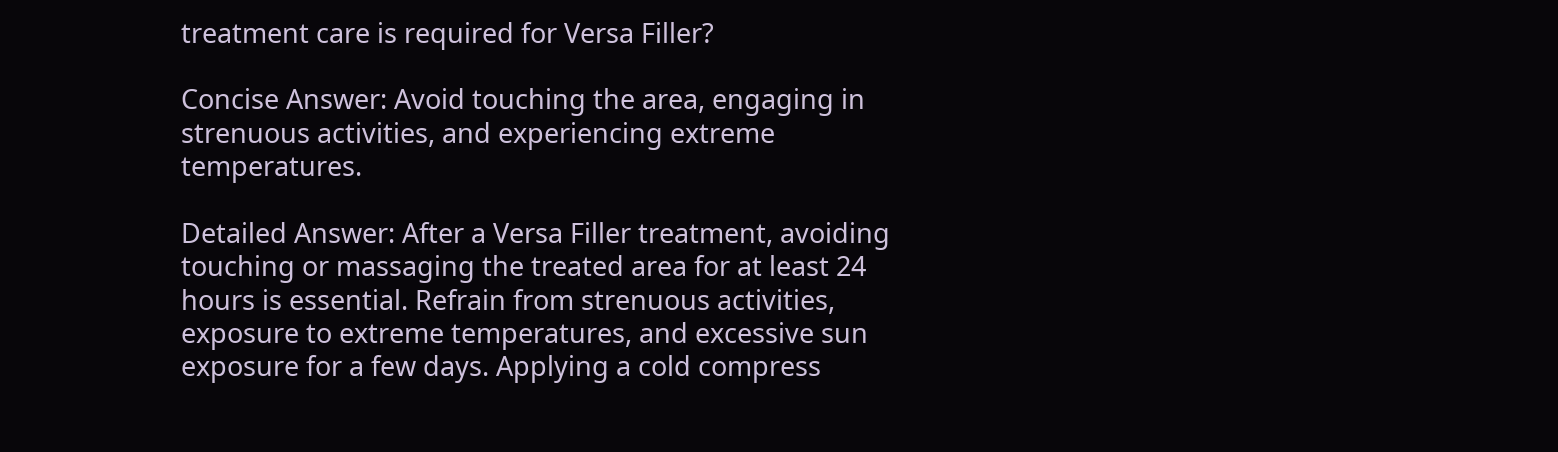treatment care is required for Versa Filler?

Concise Answer: Avoid touching the area, engaging in strenuous activities, and experiencing extreme temperatures.

Detailed Answer: After a Versa Filler treatment, avoiding touching or massaging the treated area for at least 24 hours is essential. Refrain from strenuous activities, exposure to extreme temperatures, and excessive sun exposure for a few days. Applying a cold compress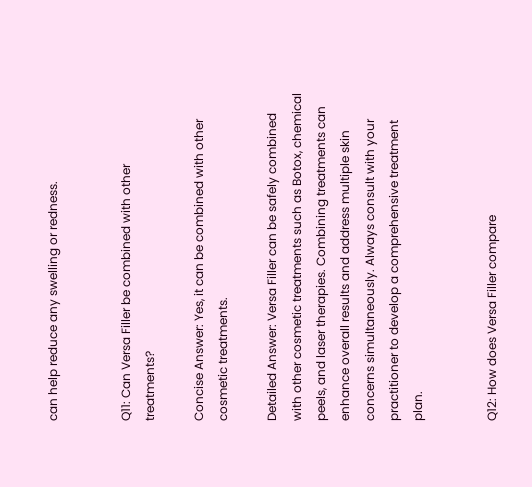can help reduce any swelling or redness.


Q11: Can Versa Filler be combined with other treatments?

Concise Answer: Yes, it can be combined with other cosmetic treatments.

Detailed Answer: Versa Filler can be safely combined with other cosmetic treatments such as Botox, chemical peels, and laser therapies. Combining treatments can enhance overall results and address multiple skin concerns simultaneously. Always consult with your practitioner to develop a comprehensive treatment plan.


Q12: How does Versa Filler compare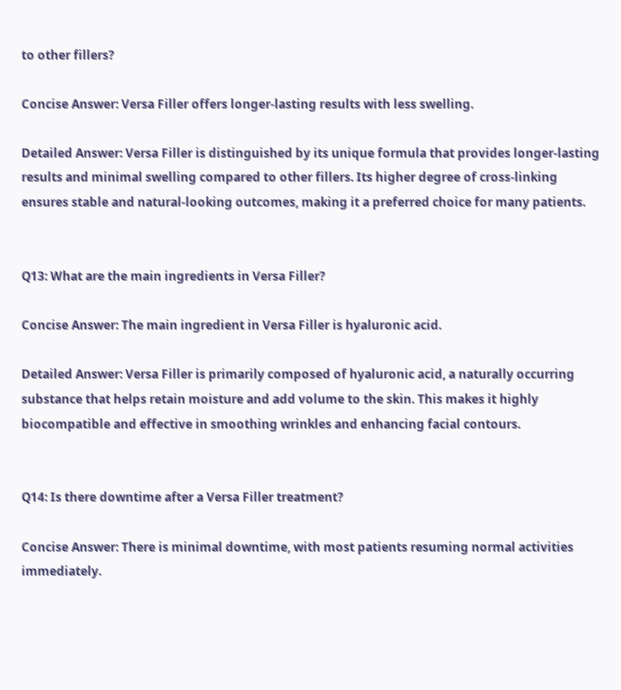to other fillers?

Concise Answer: Versa Filler offers longer-lasting results with less swelling.

Detailed Answer: Versa Filler is distinguished by its unique formula that provides longer-lasting results and minimal swelling compared to other fillers. Its higher degree of cross-linking ensures stable and natural-looking outcomes, making it a preferred choice for many patients.


Q13: What are the main ingredients in Versa Filler?

Concise Answer: The main ingredient in Versa Filler is hyaluronic acid.

Detailed Answer: Versa Filler is primarily composed of hyaluronic acid, a naturally occurring substance that helps retain moisture and add volume to the skin. This makes it highly biocompatible and effective in smoothing wrinkles and enhancing facial contours.


Q14: Is there downtime after a Versa Filler treatment?

Concise Answer: There is minimal downtime, with most patients resuming normal activities immediately.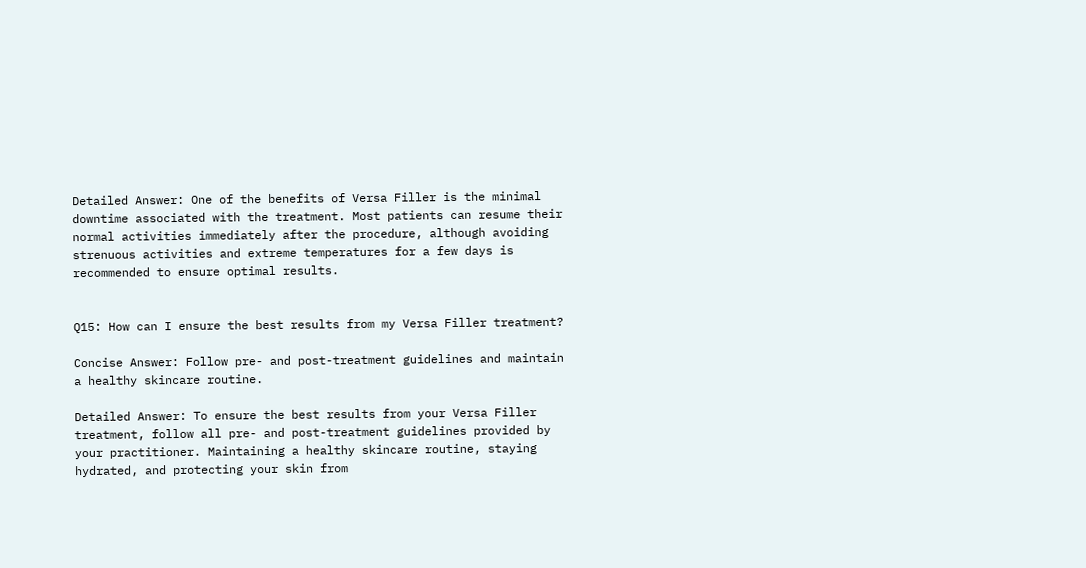Detailed Answer: One of the benefits of Versa Filler is the minimal downtime associated with the treatment. Most patients can resume their normal activities immediately after the procedure, although avoiding strenuous activities and extreme temperatures for a few days is recommended to ensure optimal results.


Q15: How can I ensure the best results from my Versa Filler treatment?

Concise Answer: Follow pre- and post-treatment guidelines and maintain a healthy skincare routine.

Detailed Answer: To ensure the best results from your Versa Filler treatment, follow all pre- and post-treatment guidelines provided by your practitioner. Maintaining a healthy skincare routine, staying hydrated, and protecting your skin from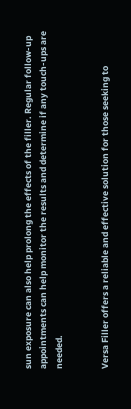sun exposure can also help prolong the effects of the filler. Regular follow-up appointments can help monitor the results and determine if any touch-ups are needed.


Versa Filler offers a reliable and effective solution for those seeking to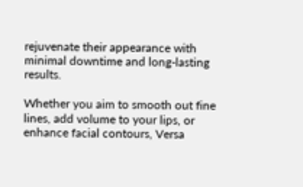rejuvenate their appearance with minimal downtime and long-lasting results.

Whether you aim to smooth out fine lines, add volume to your lips, or enhance facial contours, Versa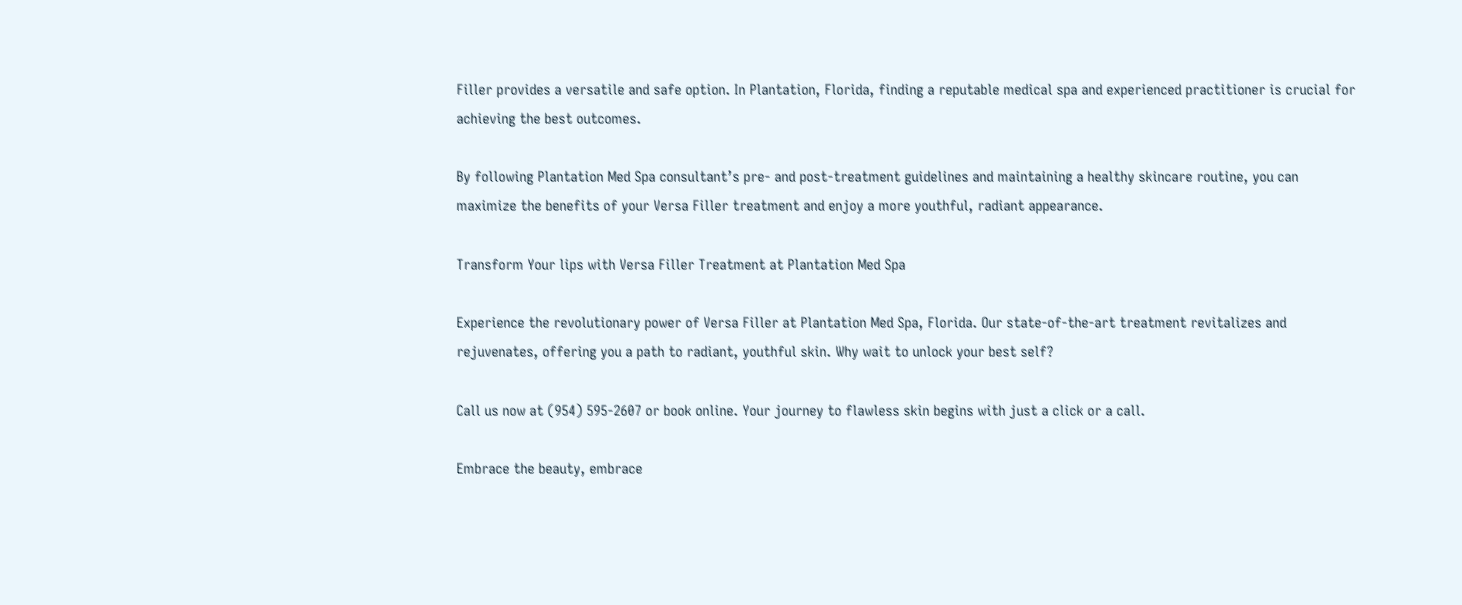Filler provides a versatile and safe option. In Plantation, Florida, finding a reputable medical spa and experienced practitioner is crucial for achieving the best outcomes.

By following Plantation Med Spa consultant’s pre- and post-treatment guidelines and maintaining a healthy skincare routine, you can maximize the benefits of your Versa Filler treatment and enjoy a more youthful, radiant appearance.

Transform Your lips with Versa Filler Treatment at Plantation Med Spa

Experience the revolutionary power of Versa Filler at Plantation Med Spa, Florida. Our state-of-the-art treatment revitalizes and rejuvenates, offering you a path to radiant, youthful skin. Why wait to unlock your best self?

Call us now at (954) 595-2607 or book online. Your journey to flawless skin begins with just a click or a call.

Embrace the beauty, embrace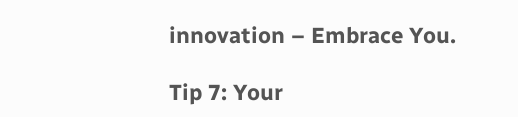innovation – Embrace You.

Tip 7: Your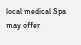local medical Spa may offer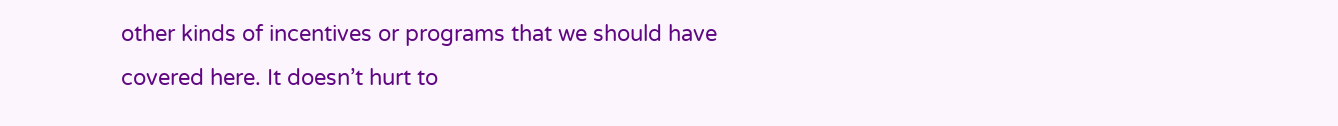other kinds of incentives or programs that we should have covered here. It doesn’t hurt to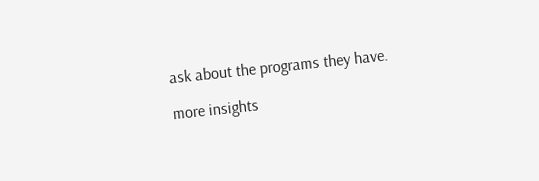ask about the programs they have.

more insights